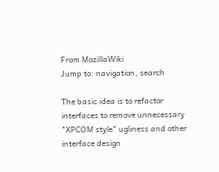From MozillaWiki
Jump to: navigation, search

The basic idea is to refactor interfaces to remove unnecessary "XPCOM style" ugliness and other interface design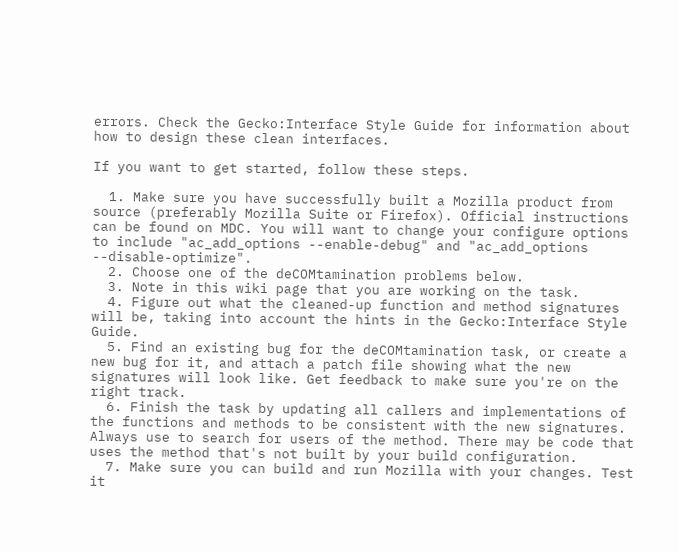errors. Check the Gecko:Interface Style Guide for information about how to design these clean interfaces.

If you want to get started, follow these steps.

  1. Make sure you have successfully built a Mozilla product from source (preferably Mozilla Suite or Firefox). Official instructions can be found on MDC. You will want to change your configure options to include "ac_add_options --enable-debug" and "ac_add_options --disable-optimize".
  2. Choose one of the deCOMtamination problems below.
  3. Note in this wiki page that you are working on the task.
  4. Figure out what the cleaned-up function and method signatures will be, taking into account the hints in the Gecko:Interface Style Guide.
  5. Find an existing bug for the deCOMtamination task, or create a new bug for it, and attach a patch file showing what the new signatures will look like. Get feedback to make sure you're on the right track.
  6. Finish the task by updating all callers and implementations of the functions and methods to be consistent with the new signatures. Always use to search for users of the method. There may be code that uses the method that's not built by your build configuration.
  7. Make sure you can build and run Mozilla with your changes. Test it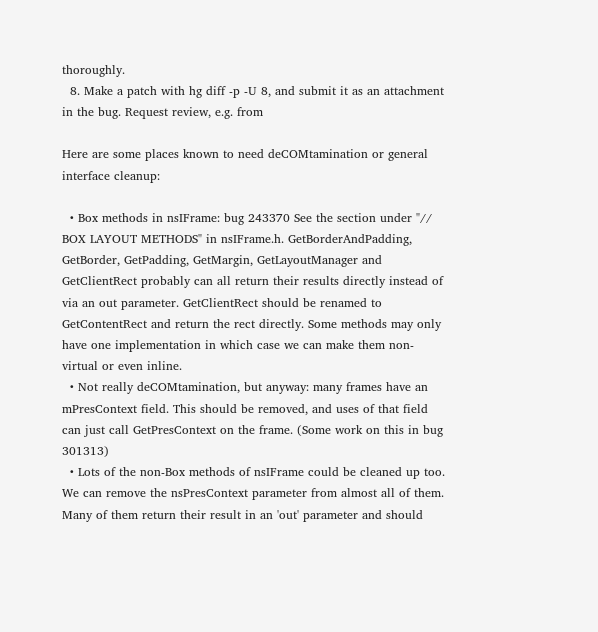thoroughly.
  8. Make a patch with hg diff -p -U 8, and submit it as an attachment in the bug. Request review, e.g. from

Here are some places known to need deCOMtamination or general interface cleanup:

  • Box methods in nsIFrame: bug 243370 See the section under "// BOX LAYOUT METHODS" in nsIFrame.h. GetBorderAndPadding, GetBorder, GetPadding, GetMargin, GetLayoutManager and GetClientRect probably can all return their results directly instead of via an out parameter. GetClientRect should be renamed to GetContentRect and return the rect directly. Some methods may only have one implementation in which case we can make them non-virtual or even inline.
  • Not really deCOMtamination, but anyway: many frames have an mPresContext field. This should be removed, and uses of that field can just call GetPresContext on the frame. (Some work on this in bug 301313)
  • Lots of the non-Box methods of nsIFrame could be cleaned up too. We can remove the nsPresContext parameter from almost all of them. Many of them return their result in an 'out' parameter and should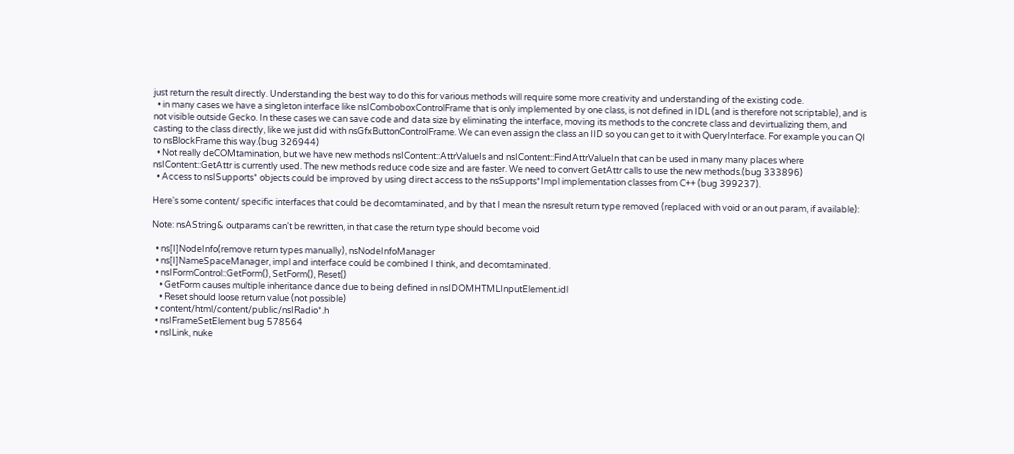just return the result directly. Understanding the best way to do this for various methods will require some more creativity and understanding of the existing code.
  • in many cases we have a singleton interface like nsIComboboxControlFrame that is only implemented by one class, is not defined in IDL (and is therefore not scriptable), and is not visible outside Gecko. In these cases we can save code and data size by eliminating the interface, moving its methods to the concrete class and devirtualizing them, and casting to the class directly, like we just did with nsGfxButtonControlFrame. We can even assign the class an IID so you can get to it with QueryInterface. For example you can QI to nsBlockFrame this way.(bug 326944)
  • Not really deCOMtamination, but we have new methods nsIContent::AttrValueIs and nsIContent::FindAttrValueIn that can be used in many many places where nsIContent::GetAttr is currently used. The new methods reduce code size and are faster. We need to convert GetAttr calls to use the new methods.(bug 333896)
  • Access to nsISupports* objects could be improved by using direct access to the nsSupports*Impl implementation classes from C++ (bug 399237).

Here's some content/ specific interfaces that could be decomtaminated, and by that I mean the nsresult return type removed (replaced with void or an out param, if available):

Note: nsAString& outparams can't be rewritten, in that case the return type should become void

  • ns[I]NodeInfo(remove return types manually), nsNodeInfoManager
  • ns[I]NameSpaceManager, impl and interface could be combined I think, and decomtaminated.
  • nsIFormControl::GetForm(), SetForm(), Reset()
    • GetForm causes multiple inheritance dance due to being defined in nsIDOMHTMLInputElement.idl
    • Reset should loose return value (not possible)
  • content/html/content/public/nsIRadio*.h
  • nsIFrameSetElement bug 578564
  • nsILink, nuke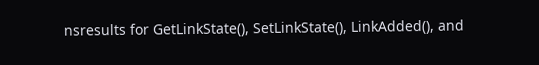nsresults for GetLinkState(), SetLinkState(), LinkAdded(), and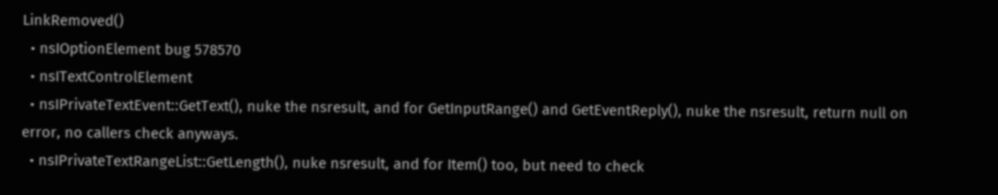LinkRemoved()
  • nsIOptionElement bug 578570
  • nsITextControlElement
  • nsIPrivateTextEvent::GetText(), nuke the nsresult, and for GetInputRange() and GetEventReply(), nuke the nsresult, return null on error, no callers check anyways.
  • nsIPrivateTextRangeList::GetLength(), nuke nsresult, and for Item() too, but need to check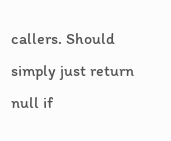callers. Should simply just return null if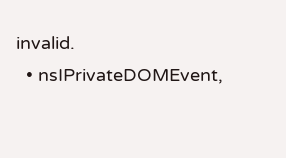invalid.
  • nsIPrivateDOMEvent,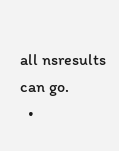all nsresults can go.
  •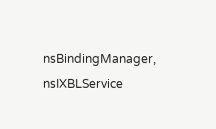nsBindingManager, nsIXBLService